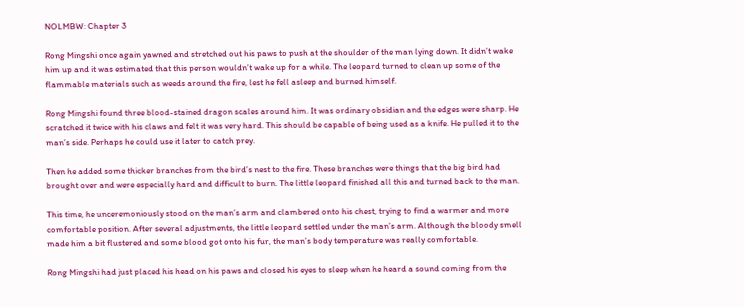NOLMBW: Chapter 3

Rong Mingshi once again yawned and stretched out his paws to push at the shoulder of the man lying down. It didn’t wake him up and it was estimated that this person wouldn’t wake up for a while. The leopard turned to clean up some of the flammable materials such as weeds around the fire, lest he fell asleep and burned himself.

Rong Mingshi found three blood-stained dragon scales around him. It was ordinary obsidian and the edges were sharp. He scratched it twice with his claws and felt it was very hard. This should be capable of being used as a knife. He pulled it to the man’s side. Perhaps he could use it later to catch prey.

Then he added some thicker branches from the bird’s nest to the fire. These branches were things that the big bird had brought over and were especially hard and difficult to burn. The little leopard finished all this and turned back to the man.

This time, he unceremoniously stood on the man’s arm and clambered onto his chest, trying to find a warmer and more comfortable position. After several adjustments, the little leopard settled under the man’s arm. Although the bloody smell made him a bit flustered and some blood got onto his fur, the man’s body temperature was really comfortable.

Rong Mingshi had just placed his head on his paws and closed his eyes to sleep when he heard a sound coming from the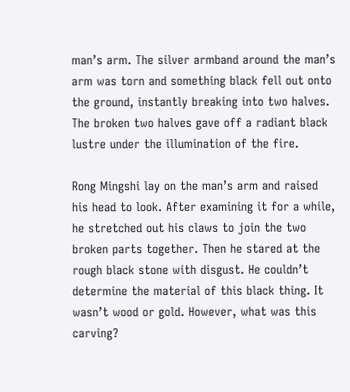man’s arm. The silver armband around the man’s arm was torn and something black fell out onto the ground, instantly breaking into two halves. The broken two halves gave off a radiant black lustre under the illumination of the fire.

Rong Mingshi lay on the man’s arm and raised his head to look. After examining it for a while, he stretched out his claws to join the two broken parts together. Then he stared at the rough black stone with disgust. He couldn’t determine the material of this black thing. It wasn’t wood or gold. However, what was this carving?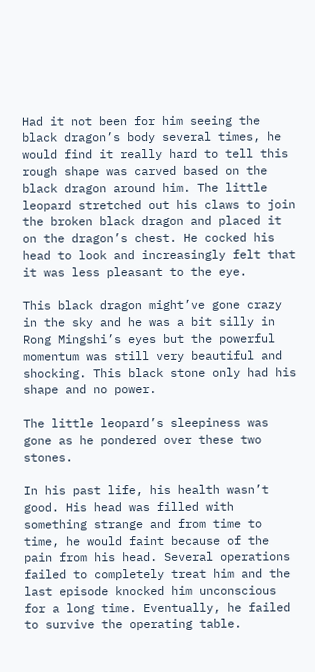Had it not been for him seeing the black dragon’s body several times, he would find it really hard to tell this rough shape was carved based on the black dragon around him. The little leopard stretched out his claws to join the broken black dragon and placed it on the dragon’s chest. He cocked his head to look and increasingly felt that it was less pleasant to the eye.

This black dragon might’ve gone crazy in the sky and he was a bit silly in Rong Mingshi’s eyes but the powerful momentum was still very beautiful and shocking. This black stone only had his shape and no power.

The little leopard’s sleepiness was gone as he pondered over these two stones.

In his past life, his health wasn’t good. His head was filled with something strange and from time to time, he would faint because of the pain from his head. Several operations failed to completely treat him and the last episode knocked him unconscious for a long time. Eventually, he failed to survive the operating table.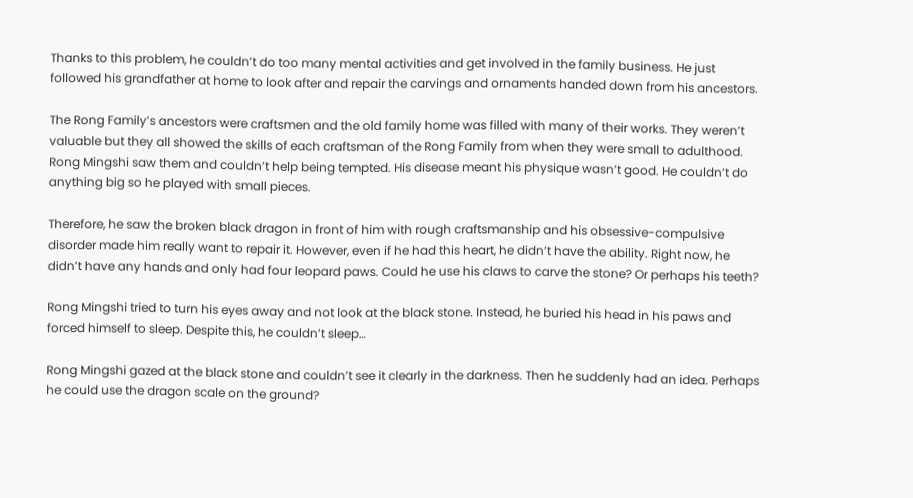Thanks to this problem, he couldn’t do too many mental activities and get involved in the family business. He just followed his grandfather at home to look after and repair the carvings and ornaments handed down from his ancestors.

The Rong Family’s ancestors were craftsmen and the old family home was filled with many of their works. They weren’t valuable but they all showed the skills of each craftsman of the Rong Family from when they were small to adulthood. Rong Mingshi saw them and couldn’t help being tempted. His disease meant his physique wasn’t good. He couldn’t do anything big so he played with small pieces.

Therefore, he saw the broken black dragon in front of him with rough craftsmanship and his obsessive-compulsive disorder made him really want to repair it. However, even if he had this heart, he didn’t have the ability. Right now, he didn’t have any hands and only had four leopard paws. Could he use his claws to carve the stone? Or perhaps his teeth?

Rong Mingshi tried to turn his eyes away and not look at the black stone. Instead, he buried his head in his paws and forced himself to sleep. Despite this, he couldn’t sleep…

Rong Mingshi gazed at the black stone and couldn’t see it clearly in the darkness. Then he suddenly had an idea. Perhaps he could use the dragon scale on the ground?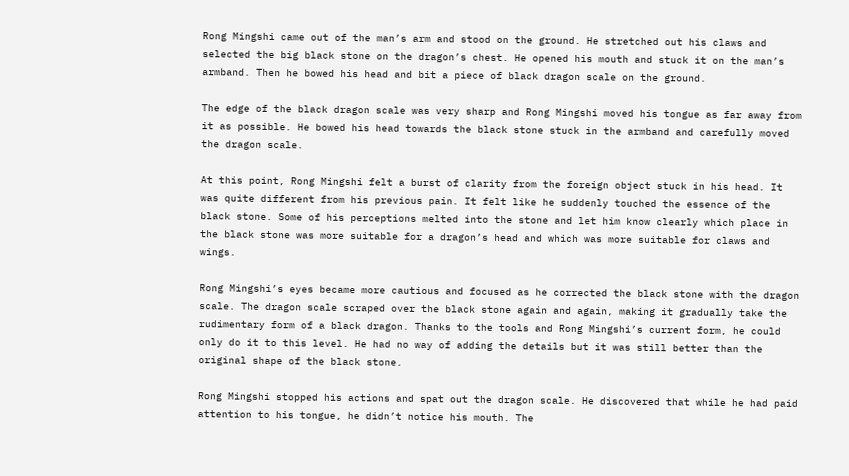Rong Mingshi came out of the man’s arm and stood on the ground. He stretched out his claws and selected the big black stone on the dragon’s chest. He opened his mouth and stuck it on the man’s armband. Then he bowed his head and bit a piece of black dragon scale on the ground.

The edge of the black dragon scale was very sharp and Rong Mingshi moved his tongue as far away from it as possible. He bowed his head towards the black stone stuck in the armband and carefully moved the dragon scale.

At this point, Rong Mingshi felt a burst of clarity from the foreign object stuck in his head. It was quite different from his previous pain. It felt like he suddenly touched the essence of the black stone. Some of his perceptions melted into the stone and let him know clearly which place in the black stone was more suitable for a dragon’s head and which was more suitable for claws and wings.

Rong Mingshi’s eyes became more cautious and focused as he corrected the black stone with the dragon scale. The dragon scale scraped over the black stone again and again, making it gradually take the rudimentary form of a black dragon. Thanks to the tools and Rong Mingshi’s current form, he could only do it to this level. He had no way of adding the details but it was still better than the original shape of the black stone.

Rong Mingshi stopped his actions and spat out the dragon scale. He discovered that while he had paid attention to his tongue, he didn’t notice his mouth. The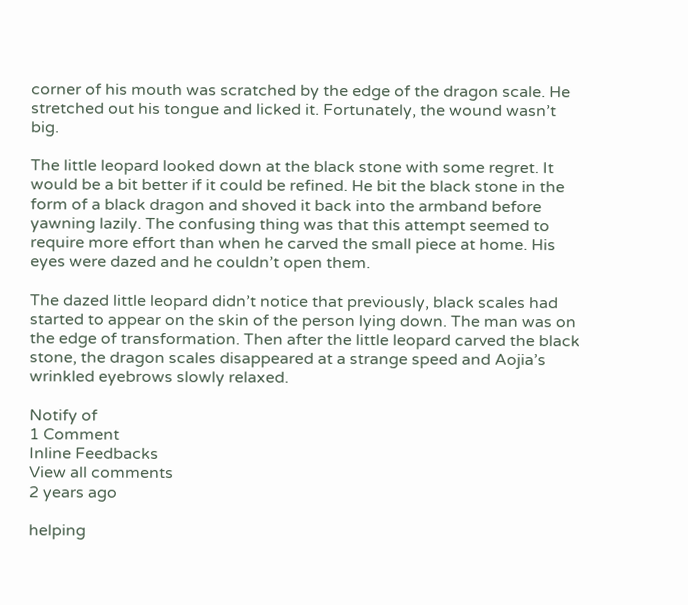corner of his mouth was scratched by the edge of the dragon scale. He stretched out his tongue and licked it. Fortunately, the wound wasn’t big.

The little leopard looked down at the black stone with some regret. It would be a bit better if it could be refined. He bit the black stone in the form of a black dragon and shoved it back into the armband before yawning lazily. The confusing thing was that this attempt seemed to require more effort than when he carved the small piece at home. His eyes were dazed and he couldn’t open them.

The dazed little leopard didn’t notice that previously, black scales had started to appear on the skin of the person lying down. The man was on the edge of transformation. Then after the little leopard carved the black stone, the dragon scales disappeared at a strange speed and Aojia’s wrinkled eyebrows slowly relaxed.

Notify of
1 Comment
Inline Feedbacks
View all comments
2 years ago

helping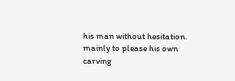his man without hesitation. mainly to please his own carving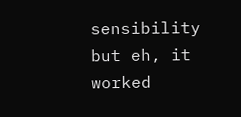sensibility but eh, it worked